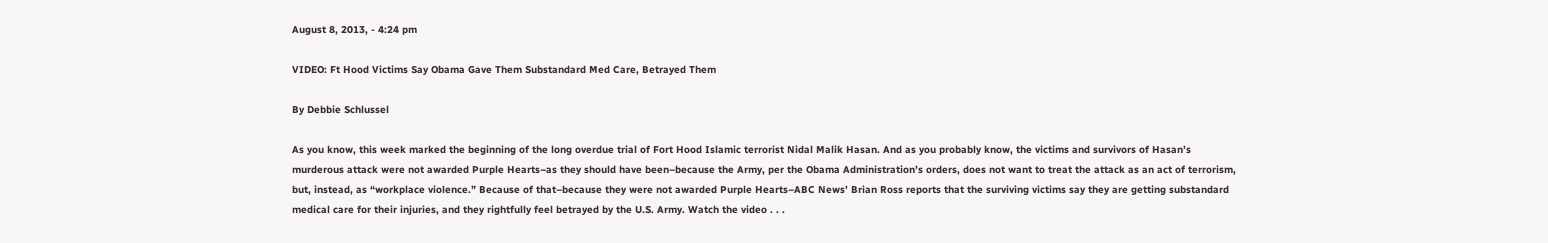August 8, 2013, - 4:24 pm

VIDEO: Ft Hood Victims Say Obama Gave Them Substandard Med Care, Betrayed Them

By Debbie Schlussel

As you know, this week marked the beginning of the long overdue trial of Fort Hood Islamic terrorist Nidal Malik Hasan. And as you probably know, the victims and survivors of Hasan’s murderous attack were not awarded Purple Hearts–as they should have been–because the Army, per the Obama Administration’s orders, does not want to treat the attack as an act of terrorism, but, instead, as “workplace violence.” Because of that–because they were not awarded Purple Hearts–ABC News’ Brian Ross reports that the surviving victims say they are getting substandard medical care for their injuries, and they rightfully feel betrayed by the U.S. Army. Watch the video . . .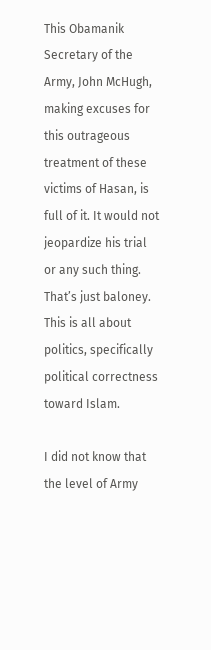This Obamanik Secretary of the Army, John McHugh, making excuses for this outrageous treatment of these victims of Hasan, is full of it. It would not jeopardize his trial or any such thing. That’s just baloney. This is all about politics, specifically political correctness toward Islam.

I did not know that the level of Army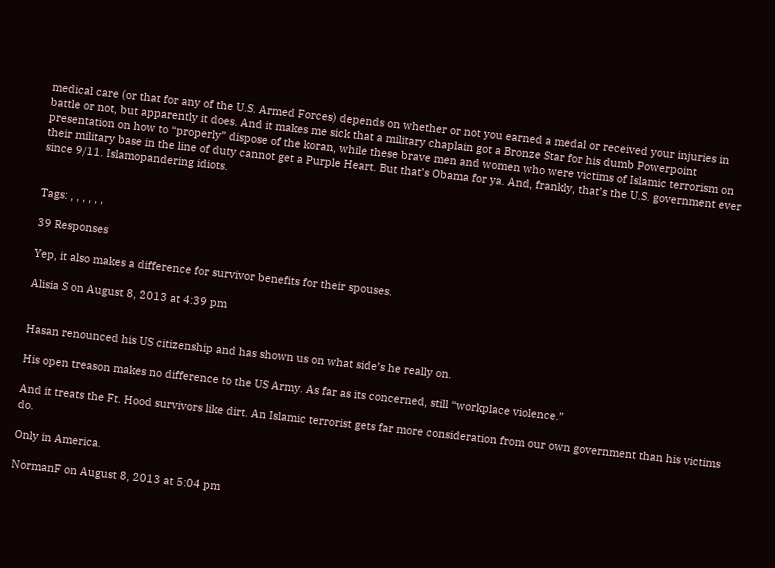medical care (or that for any of the U.S. Armed Forces) depends on whether or not you earned a medal or received your injuries in battle or not, but apparently it does. And it makes me sick that a military chaplain got a Bronze Star for his dumb Powerpoint presentation on how to “properly” dispose of the koran, while these brave men and women who were victims of Islamic terrorism on their military base in the line of duty cannot get a Purple Heart. But that’s Obama for ya. And, frankly, that’s the U.S. government ever since 9/11. Islamopandering idiots.


Tags: , , , , , ,

39 Responses

Yep, it also makes a difference for survivor benefits for their spouses.

Alisia S on August 8, 2013 at 4:39 pm


Hasan renounced his US citizenship and has shown us on what side’s he really on.

His open treason makes no difference to the US Army. As far as its concerned, still “workplace violence.”

And it treats the Ft. Hood survivors like dirt. An Islamic terrorist gets far more consideration from our own government than his victims do.

Only in America.

NormanF on August 8, 2013 at 5:04 pm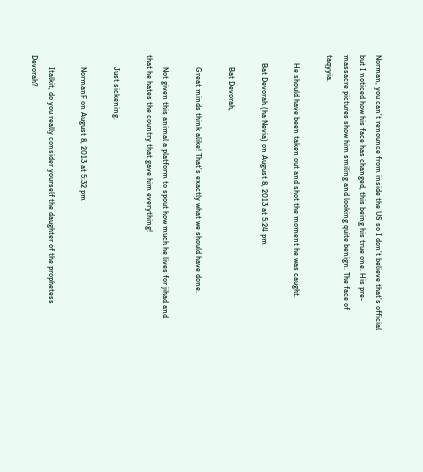Norman, you can’t renounce from inside the US so I don’t believe that’s official but I noticed how his face has changed, this being his true one. His pre-massacre pictures show him smiling and looking quite benign. The face of taqyyia.

    He should have been taken out and shot the moment he was caught.

    Bat Devorah (ha Nevia) on August 8, 2013 at 5:24 pm

      Bat Devorah,

      Great minds think alike! That’s exactly what we should have done.

      Not given this animal a platform to spout how much he lives for jihad and that he hates the country that gave him everything!

      Just sickening.

      NormanF on August 8, 2013 at 5:32 pm

      Italkit, do you really consider yourself the daughter of the prophetess Devorah?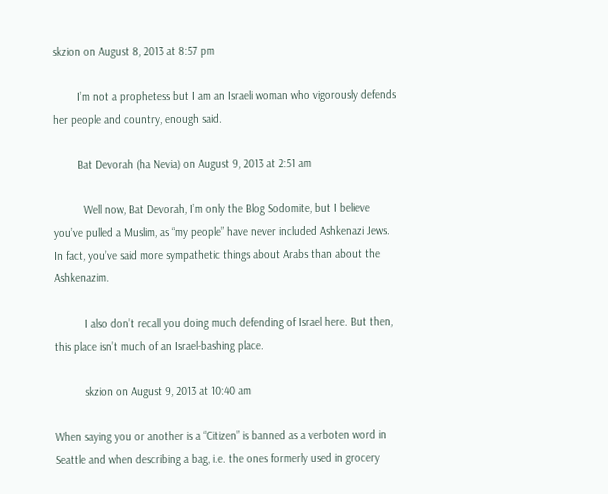skzion on August 8, 2013 at 8:57 pm

        I’m not a prophetess but I am an Israeli woman who vigorously defends her people and country, enough said.

        Bat Devorah (ha Nevia) on August 9, 2013 at 2:51 am

          Well now, Bat Devorah, I’m only the Blog Sodomite, but I believe you’ve pulled a Muslim, as “my people” have never included Ashkenazi Jews. In fact, you’ve said more sympathetic things about Arabs than about the Ashkenazim.

          I also don’t recall you doing much defending of Israel here. But then, this place isn’t much of an Israel-bashing place.

          skzion on August 9, 2013 at 10:40 am

When saying you or another is a “Citizen” is banned as a verboten word in Seattle and when describing a bag, i.e. the ones formerly used in grocery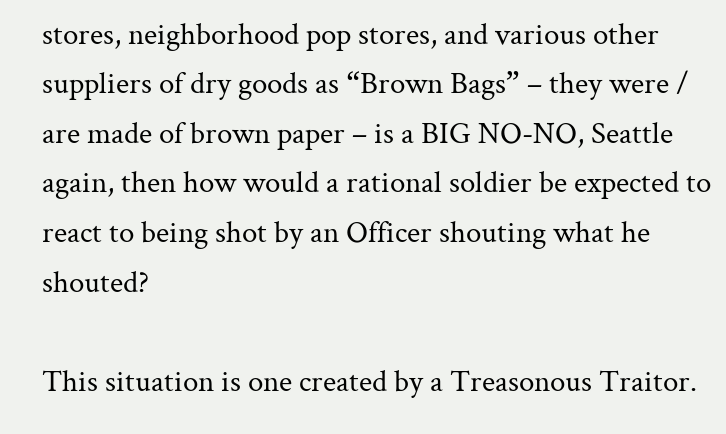stores, neighborhood pop stores, and various other suppliers of dry goods as “Brown Bags” – they were / are made of brown paper – is a BIG NO-NO, Seattle again, then how would a rational soldier be expected to react to being shot by an Officer shouting what he shouted?

This situation is one created by a Treasonous Traitor.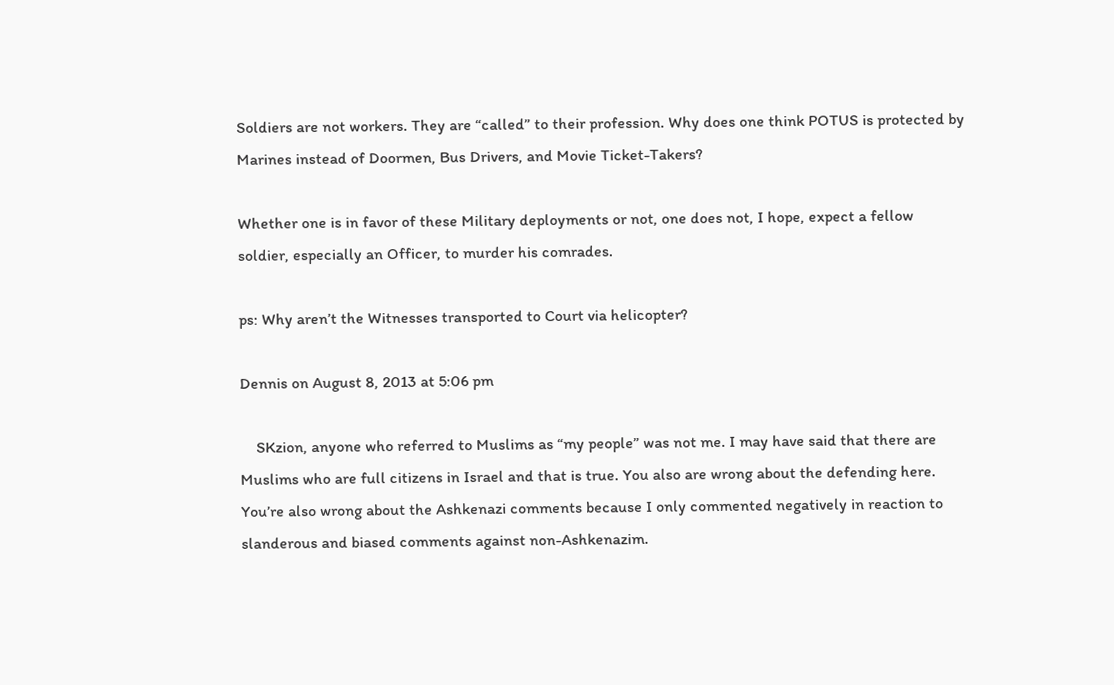Soldiers are not workers. They are “called” to their profession. Why does one think POTUS is protected by Marines instead of Doormen, Bus Drivers, and Movie Ticket-Takers?

Whether one is in favor of these Military deployments or not, one does not, I hope, expect a fellow soldier, especially an Officer, to murder his comrades.

ps: Why aren’t the Witnesses transported to Court via helicopter?

Dennis on August 8, 2013 at 5:06 pm

    SKzion, anyone who referred to Muslims as “my people” was not me. I may have said that there are Muslims who are full citizens in Israel and that is true. You also are wrong about the defending here. You’re also wrong about the Ashkenazi comments because I only commented negatively in reaction to slanderous and biased comments against non-Ashkenazim.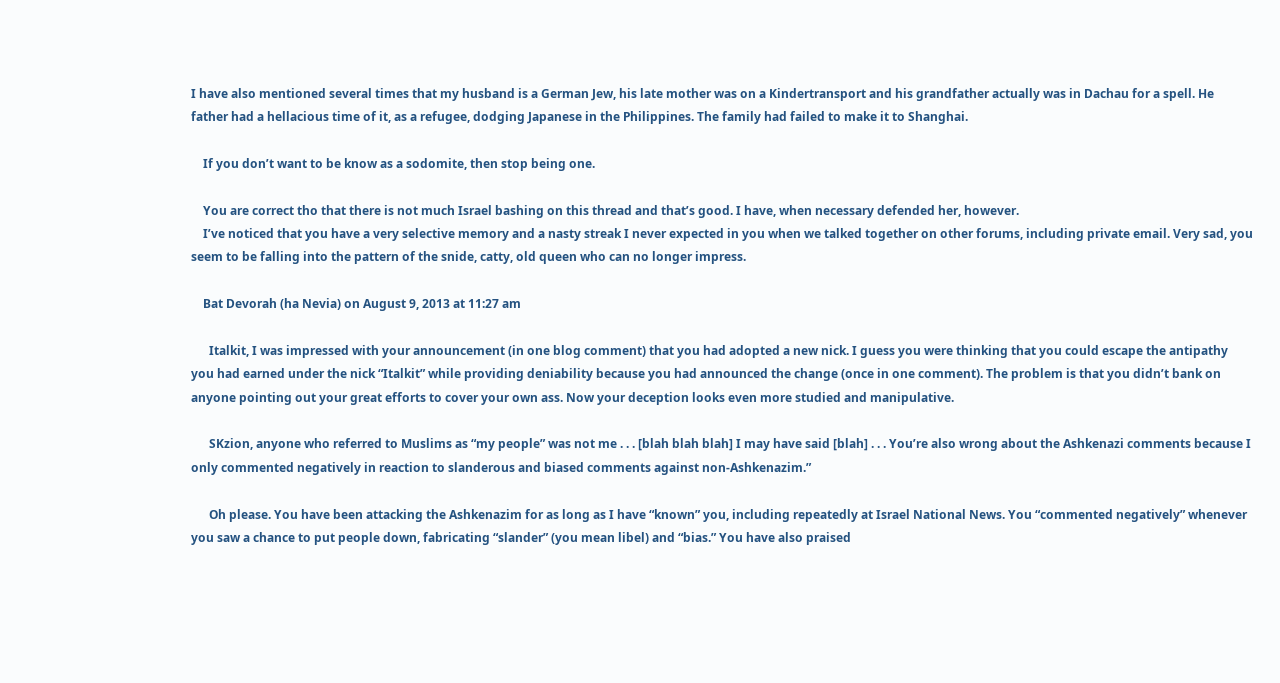I have also mentioned several times that my husband is a German Jew, his late mother was on a Kindertransport and his grandfather actually was in Dachau for a spell. He father had a hellacious time of it, as a refugee, dodging Japanese in the Philippines. The family had failed to make it to Shanghai.

    If you don’t want to be know as a sodomite, then stop being one.

    You are correct tho that there is not much Israel bashing on this thread and that’s good. I have, when necessary defended her, however.
    I’ve noticed that you have a very selective memory and a nasty streak I never expected in you when we talked together on other forums, including private email. Very sad, you seem to be falling into the pattern of the snide, catty, old queen who can no longer impress.

    Bat Devorah (ha Nevia) on August 9, 2013 at 11:27 am

      Italkit, I was impressed with your announcement (in one blog comment) that you had adopted a new nick. I guess you were thinking that you could escape the antipathy you had earned under the nick “Italkit” while providing deniability because you had announced the change (once in one comment). The problem is that you didn’t bank on anyone pointing out your great efforts to cover your own ass. Now your deception looks even more studied and manipulative.

      SKzion, anyone who referred to Muslims as “my people” was not me . . . [blah blah blah] I may have said [blah] . . . You’re also wrong about the Ashkenazi comments because I only commented negatively in reaction to slanderous and biased comments against non-Ashkenazim.”

      Oh please. You have been attacking the Ashkenazim for as long as I have “known” you, including repeatedly at Israel National News. You “commented negatively” whenever you saw a chance to put people down, fabricating “slander” (you mean libel) and “bias.” You have also praised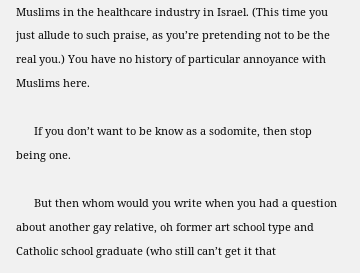Muslims in the healthcare industry in Israel. (This time you just allude to such praise, as you’re pretending not to be the real you.) You have no history of particular annoyance with Muslims here.

      If you don’t want to be know as a sodomite, then stop being one.

      But then whom would you write when you had a question about another gay relative, oh former art school type and Catholic school graduate (who still can’t get it that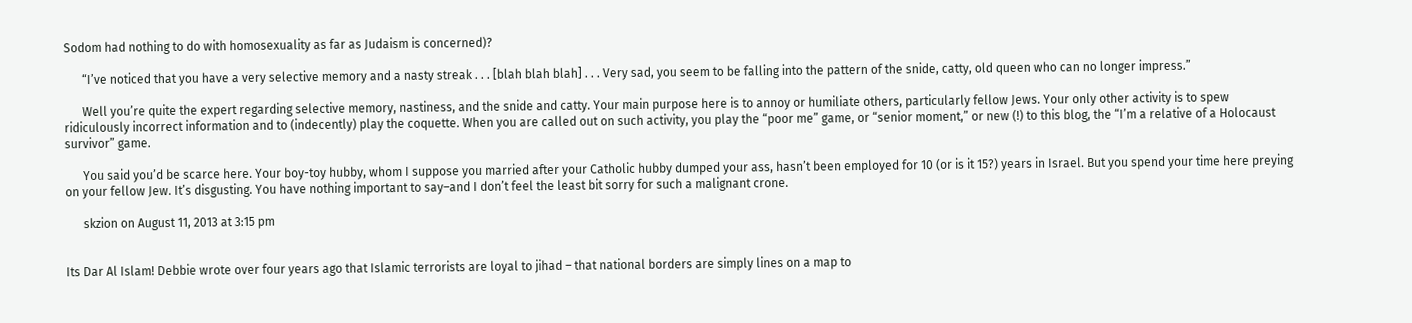Sodom had nothing to do with homosexuality as far as Judaism is concerned)?

      “I’ve noticed that you have a very selective memory and a nasty streak . . . [blah blah blah] . . . Very sad, you seem to be falling into the pattern of the snide, catty, old queen who can no longer impress.”

      Well you’re quite the expert regarding selective memory, nastiness, and the snide and catty. Your main purpose here is to annoy or humiliate others, particularly fellow Jews. Your only other activity is to spew ridiculously incorrect information and to (indecently) play the coquette. When you are called out on such activity, you play the “poor me” game, or “senior moment,” or new (!) to this blog, the “I’m a relative of a Holocaust survivor” game.

      You said you’d be scarce here. Your boy-toy hubby, whom I suppose you married after your Catholic hubby dumped your ass, hasn’t been employed for 10 (or is it 15?) years in Israel. But you spend your time here preying on your fellow Jew. It’s disgusting. You have nothing important to say–and I don’t feel the least bit sorry for such a malignant crone.

      skzion on August 11, 2013 at 3:15 pm


Its Dar Al Islam! Debbie wrote over four years ago that Islamic terrorists are loyal to jihad – that national borders are simply lines on a map to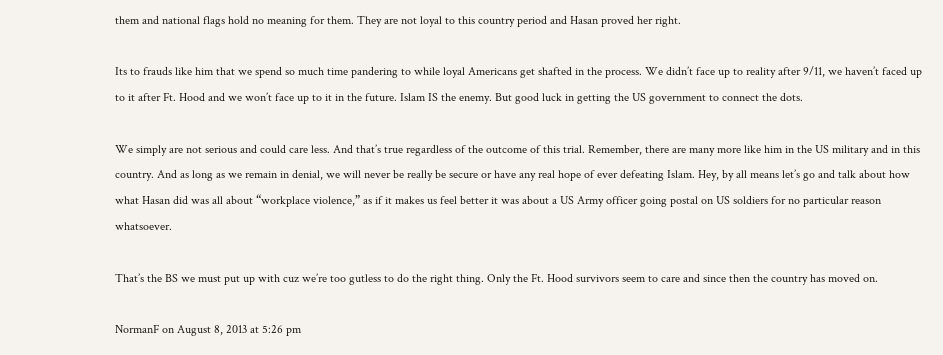them and national flags hold no meaning for them. They are not loyal to this country period and Hasan proved her right.

Its to frauds like him that we spend so much time pandering to while loyal Americans get shafted in the process. We didn’t face up to reality after 9/11, we haven’t faced up to it after Ft. Hood and we won’t face up to it in the future. Islam IS the enemy. But good luck in getting the US government to connect the dots.

We simply are not serious and could care less. And that’s true regardless of the outcome of this trial. Remember, there are many more like him in the US military and in this country. And as long as we remain in denial, we will never be really be secure or have any real hope of ever defeating Islam. Hey, by all means let’s go and talk about how what Hasan did was all about “workplace violence,” as if it makes us feel better it was about a US Army officer going postal on US soldiers for no particular reason whatsoever.

That’s the BS we must put up with cuz we’re too gutless to do the right thing. Only the Ft. Hood survivors seem to care and since then the country has moved on.

NormanF on August 8, 2013 at 5:26 pm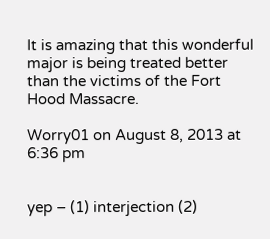It is amazing that this wonderful major is being treated better than the victims of the Fort Hood Massacre.

Worry01 on August 8, 2013 at 6:36 pm


yep – (1) interjection (2)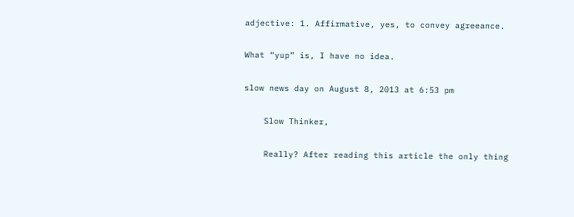adjective: 1. Affirmative, yes, to convey agreeance.

What “yup” is, I have no idea.

slow news day on August 8, 2013 at 6:53 pm

    Slow Thinker,

    Really? After reading this article the only thing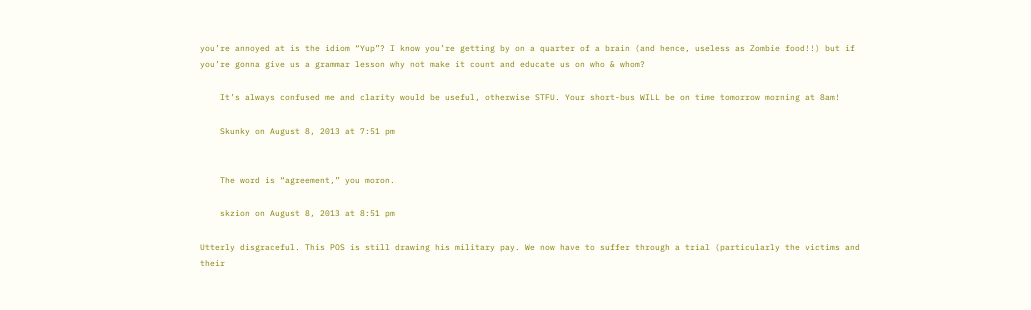you’re annoyed at is the idiom “Yup”? I know you’re getting by on a quarter of a brain (and hence, useless as Zombie food!!) but if you’re gonna give us a grammar lesson why not make it count and educate us on who & whom?

    It’s always confused me and clarity would be useful, otherwise STFU. Your short-bus WILL be on time tomorrow morning at 8am!

    Skunky on August 8, 2013 at 7:51 pm


    The word is “agreement,” you moron.

    skzion on August 8, 2013 at 8:51 pm

Utterly disgraceful. This POS is still drawing his military pay. We now have to suffer through a trial (particularly the victims and their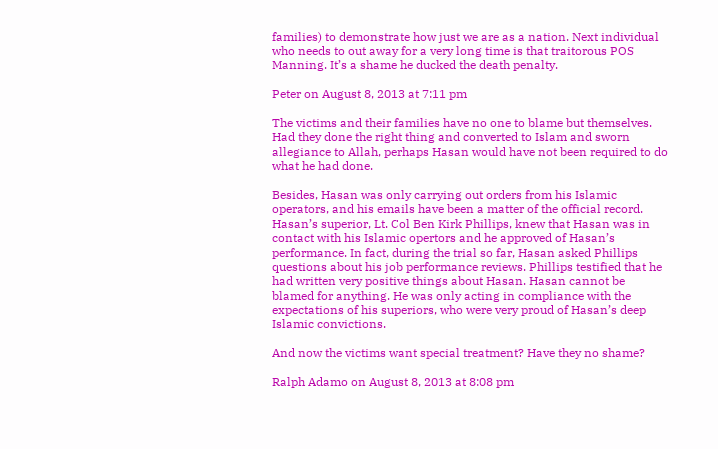families) to demonstrate how just we are as a nation. Next individual who needs to out away for a very long time is that traitorous POS Manning. It’s a shame he ducked the death penalty.

Peter on August 8, 2013 at 7:11 pm

The victims and their families have no one to blame but themselves. Had they done the right thing and converted to Islam and sworn allegiance to Allah, perhaps Hasan would have not been required to do what he had done.

Besides, Hasan was only carrying out orders from his Islamic operators, and his emails have been a matter of the official record. Hasan’s superior, Lt. Col Ben Kirk Phillips, knew that Hasan was in contact with his Islamic opertors and he approved of Hasan’s performance. In fact, during the trial so far, Hasan asked Phillips questions about his job performance reviews. Phillips testified that he had written very positive things about Hasan. Hasan cannot be blamed for anything. He was only acting in compliance with the expectations of his superiors, who were very proud of Hasan’s deep Islamic convictions.

And now the victims want special treatment? Have they no shame?

Ralph Adamo on August 8, 2013 at 8:08 pm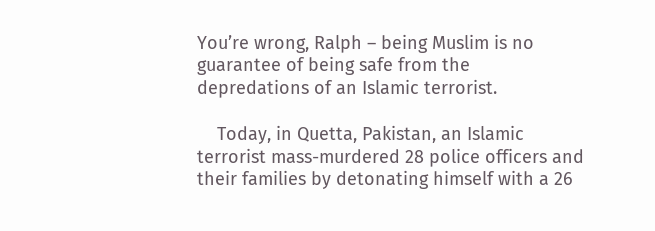You’re wrong, Ralph – being Muslim is no guarantee of being safe from the depredations of an Islamic terrorist.

    Today, in Quetta, Pakistan, an Islamic terrorist mass-murdered 28 police officers and their families by detonating himself with a 26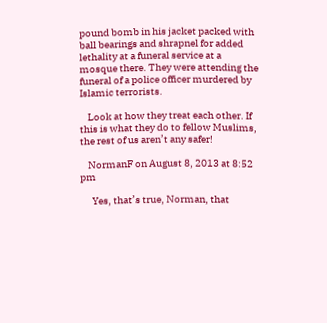pound bomb in his jacket packed with ball bearings and shrapnel for added lethality at a funeral service at a mosque there. They were attending the funeral of a police officer murdered by Islamic terrorists.

    Look at how they treat each other. If this is what they do to fellow Muslims, the rest of us aren’t any safer!

    NormanF on August 8, 2013 at 8:52 pm

      Yes, that’s true, Norman, that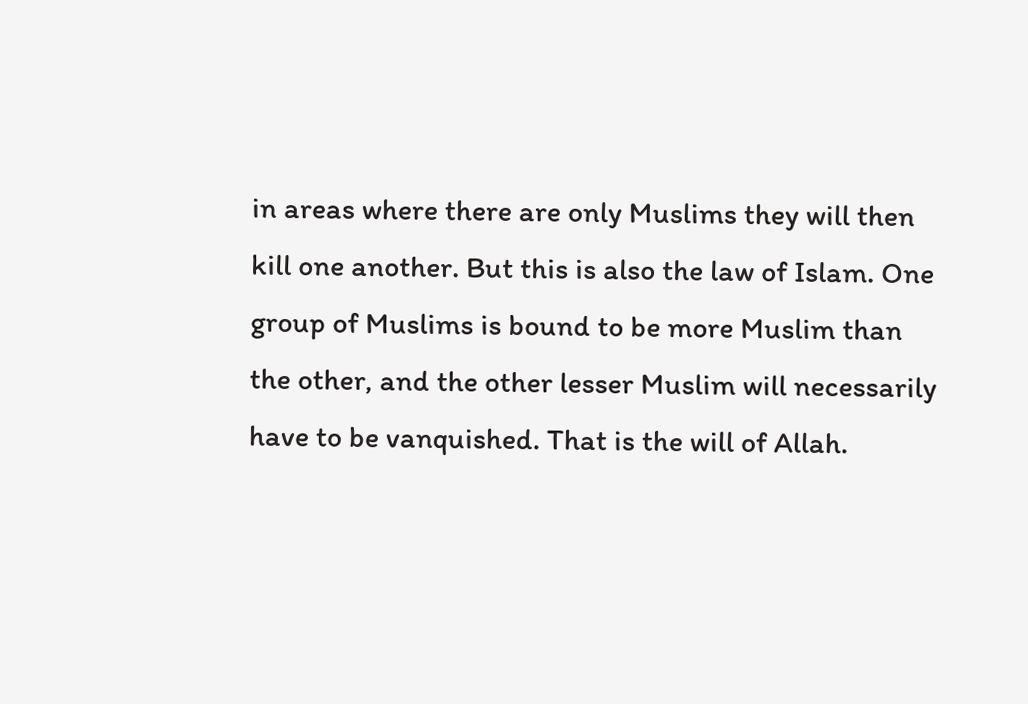in areas where there are only Muslims they will then kill one another. But this is also the law of Islam. One group of Muslims is bound to be more Muslim than the other, and the other lesser Muslim will necessarily have to be vanquished. That is the will of Allah.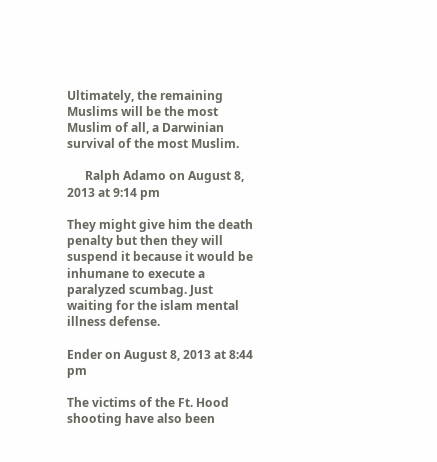Ultimately, the remaining Muslims will be the most Muslim of all, a Darwinian survival of the most Muslim.

      Ralph Adamo on August 8, 2013 at 9:14 pm

They might give him the death penalty but then they will suspend it because it would be inhumane to execute a paralyzed scumbag. Just waiting for the islam mental illness defense.

Ender on August 8, 2013 at 8:44 pm

The victims of the Ft. Hood shooting have also been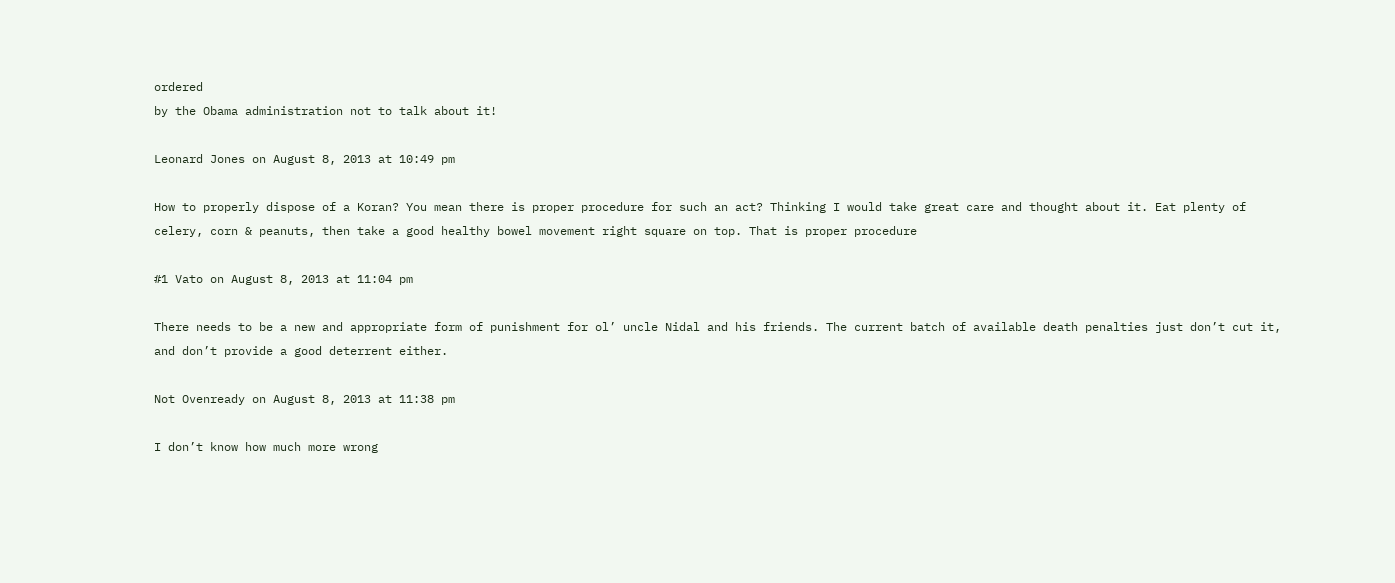ordered
by the Obama administration not to talk about it!

Leonard Jones on August 8, 2013 at 10:49 pm

How to properly dispose of a Koran? You mean there is proper procedure for such an act? Thinking I would take great care and thought about it. Eat plenty of celery, corn & peanuts, then take a good healthy bowel movement right square on top. That is proper procedure

#1 Vato on August 8, 2013 at 11:04 pm

There needs to be a new and appropriate form of punishment for ol’ uncle Nidal and his friends. The current batch of available death penalties just don’t cut it, and don’t provide a good deterrent either.

Not Ovenready on August 8, 2013 at 11:38 pm

I don’t know how much more wrong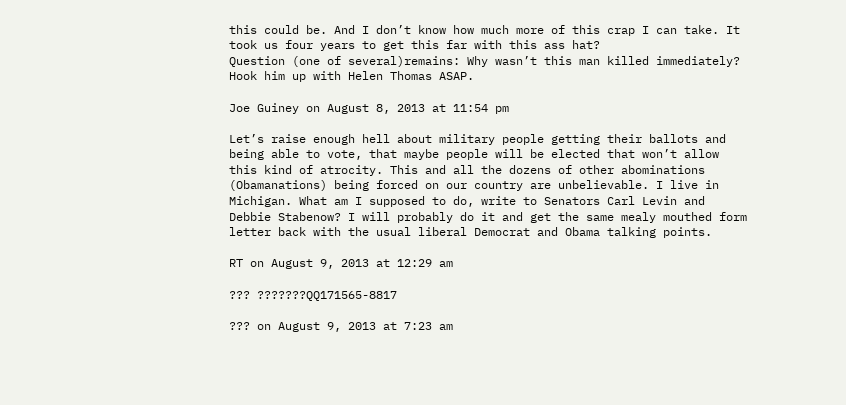this could be. And I don’t know how much more of this crap I can take. It took us four years to get this far with this ass hat?
Question (one of several)remains: Why wasn’t this man killed immediately?
Hook him up with Helen Thomas ASAP.

Joe Guiney on August 8, 2013 at 11:54 pm

Let’s raise enough hell about military people getting their ballots and being able to vote, that maybe people will be elected that won’t allow this kind of atrocity. This and all the dozens of other abominations (Obamanations) being forced on our country are unbelievable. I live in Michigan. What am I supposed to do, write to Senators Carl Levin and Debbie Stabenow? I will probably do it and get the same mealy mouthed form letter back with the usual liberal Democrat and Obama talking points.

RT on August 9, 2013 at 12:29 am

??? ???????QQ171565-8817

??? on August 9, 2013 at 7:23 am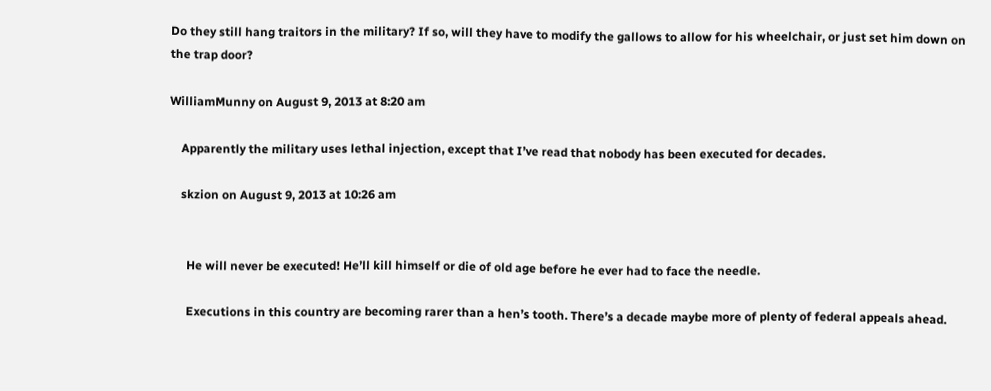Do they still hang traitors in the military? If so, will they have to modify the gallows to allow for his wheelchair, or just set him down on the trap door?

WilliamMunny on August 9, 2013 at 8:20 am

    Apparently the military uses lethal injection, except that I’ve read that nobody has been executed for decades.

    skzion on August 9, 2013 at 10:26 am


      He will never be executed! He’ll kill himself or die of old age before he ever had to face the needle.

      Executions in this country are becoming rarer than a hen’s tooth. There’s a decade maybe more of plenty of federal appeals ahead.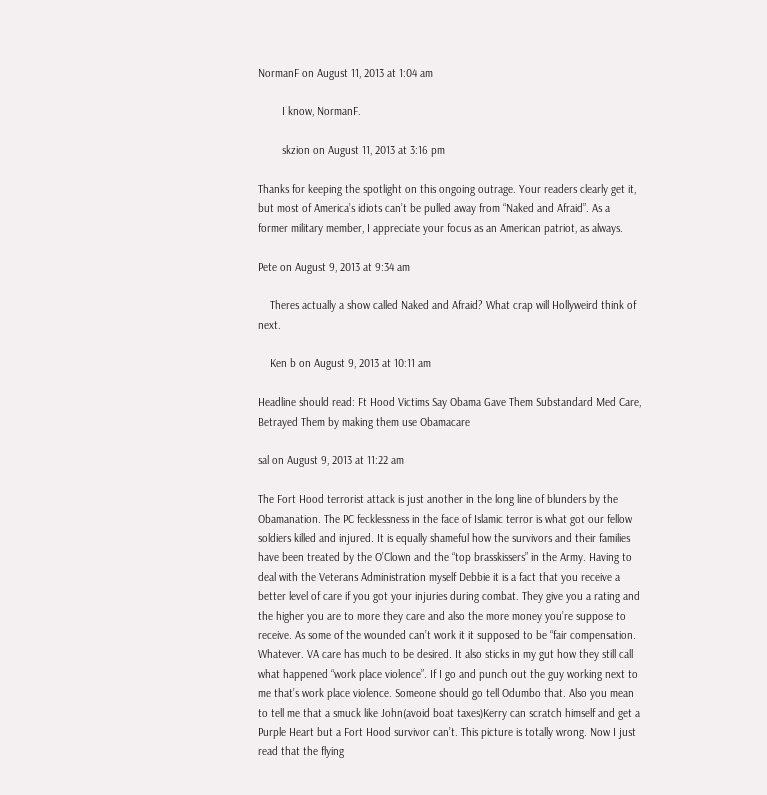NormanF on August 11, 2013 at 1:04 am

        I know, NormanF.

        skzion on August 11, 2013 at 3:16 pm

Thanks for keeping the spotlight on this ongoing outrage. Your readers clearly get it, but most of America’s idiots can’t be pulled away from “Naked and Afraid”. As a former military member, I appreciate your focus as an American patriot, as always.

Pete on August 9, 2013 at 9:34 am

    Theres actually a show called Naked and Afraid? What crap will Hollyweird think of next.

    Ken b on August 9, 2013 at 10:11 am

Headline should read: Ft Hood Victims Say Obama Gave Them Substandard Med Care, Betrayed Them by making them use Obamacare

sal on August 9, 2013 at 11:22 am

The Fort Hood terrorist attack is just another in the long line of blunders by the Obamanation. The PC fecklessness in the face of Islamic terror is what got our fellow soldiers killed and injured. It is equally shameful how the survivors and their families have been treated by the O’Clown and the “top brasskissers” in the Army. Having to deal with the Veterans Administration myself Debbie it is a fact that you receive a better level of care if you got your injuries during combat. They give you a rating and the higher you are to more they care and also the more money you’re suppose to receive. As some of the wounded can’t work it it supposed to be “fair compensation. Whatever. VA care has much to be desired. It also sticks in my gut how they still call what happened “work place violence”. If I go and punch out the guy working next to me that’s work place violence. Someone should go tell Odumbo that. Also you mean to tell me that a smuck like John(avoid boat taxes)Kerry can scratch himself and get a Purple Heart but a Fort Hood survivor can’t. This picture is totally wrong. Now I just read that the flying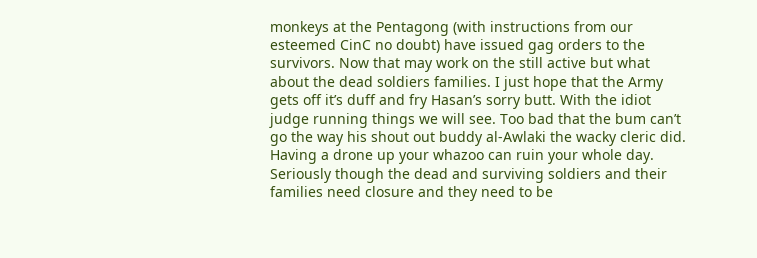monkeys at the Pentagong (with instructions from our esteemed CinC no doubt) have issued gag orders to the survivors. Now that may work on the still active but what about the dead soldiers families. I just hope that the Army gets off it’s duff and fry Hasan’s sorry butt. With the idiot judge running things we will see. Too bad that the bum can’t go the way his shout out buddy al-Awlaki the wacky cleric did. Having a drone up your whazoo can ruin your whole day. Seriously though the dead and surviving soldiers and their families need closure and they need to be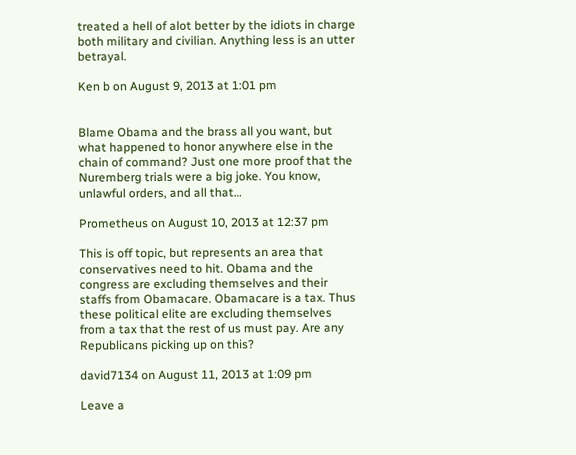treated a hell of alot better by the idiots in charge both military and civilian. Anything less is an utter betrayal.

Ken b on August 9, 2013 at 1:01 pm


Blame Obama and the brass all you want, but what happened to honor anywhere else in the chain of command? Just one more proof that the Nuremberg trials were a big joke. You know, unlawful orders, and all that…

Prometheus on August 10, 2013 at 12:37 pm

This is off topic, but represents an area that conservatives need to hit. Obama and the congress are excluding themselves and their staffs from Obamacare. Obamacare is a tax. Thus these political elite are excluding themselves from a tax that the rest of us must pay. Are any Republicans picking up on this?

david7134 on August 11, 2013 at 1:09 pm

Leave a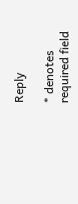Reply

* denotes required field